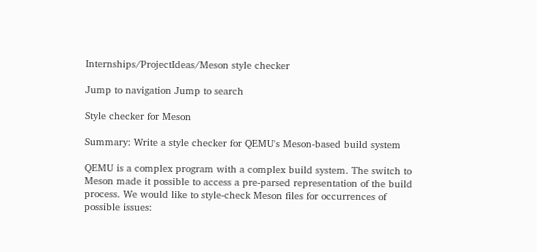Internships/ProjectIdeas/Meson style checker

Jump to navigation Jump to search

Style checker for Meson

Summary: Write a style checker for QEMU's Meson-based build system

QEMU is a complex program with a complex build system. The switch to Meson made it possible to access a pre-parsed representation of the build process. We would like to style-check Meson files for occurrences of possible issues: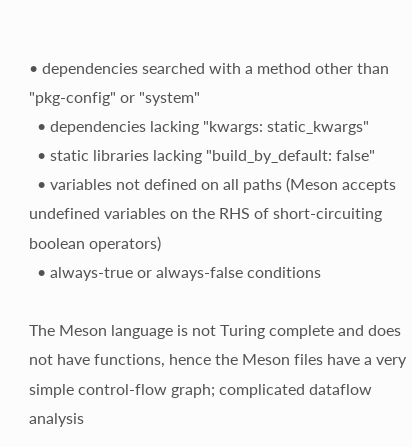• dependencies searched with a method other than "pkg-config" or "system"
  • dependencies lacking "kwargs: static_kwargs"
  • static libraries lacking "build_by_default: false"
  • variables not defined on all paths (Meson accepts undefined variables on the RHS of short-circuiting boolean operators)
  • always-true or always-false conditions

The Meson language is not Turing complete and does not have functions, hence the Meson files have a very simple control-flow graph; complicated dataflow analysis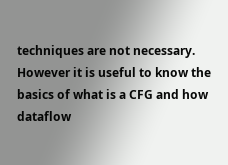techniques are not necessary. However it is useful to know the basics of what is a CFG and how dataflow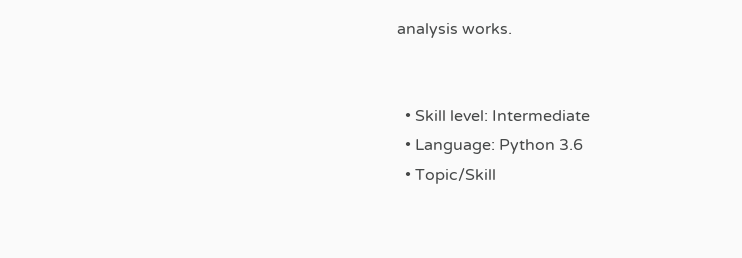analysis works.


  • Skill level: Intermediate
  • Language: Python 3.6
  • Topic/Skill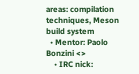areas: compilation techniques, Meson build system
  • Mentor: Paolo Bonzini <>
    • IRC nick: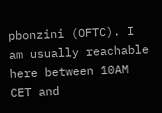pbonzini (OFTC). I am usually reachable here between 10AM CET and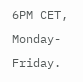6PM CET, Monday-Friday.